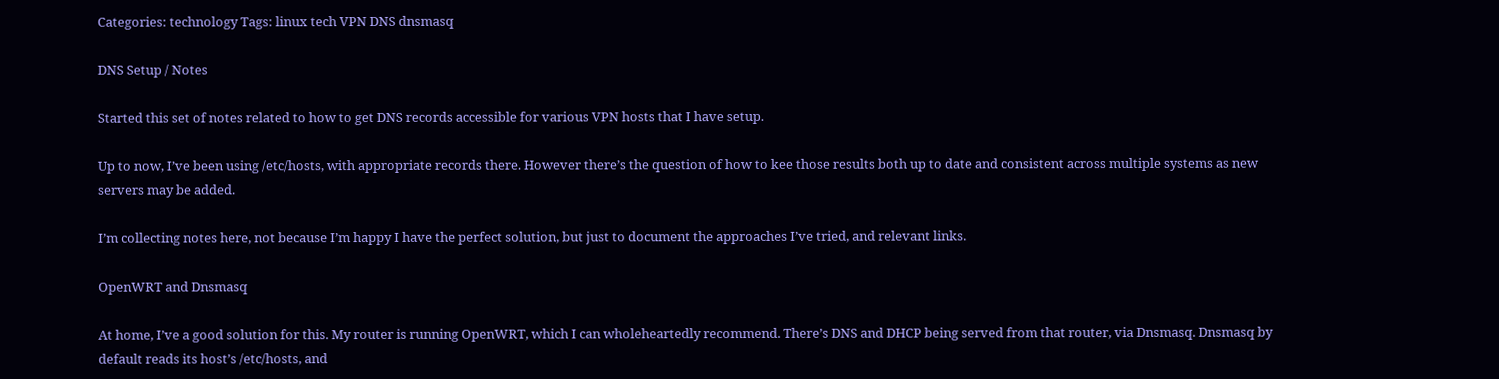Categories: technology Tags: linux tech VPN DNS dnsmasq

DNS Setup / Notes

Started this set of notes related to how to get DNS records accessible for various VPN hosts that I have setup.

Up to now, I’ve been using /etc/hosts, with appropriate records there. However there’s the question of how to kee those results both up to date and consistent across multiple systems as new servers may be added.

I’m collecting notes here, not because I’m happy I have the perfect solution, but just to document the approaches I’ve tried, and relevant links.

OpenWRT and Dnsmasq

At home, I’ve a good solution for this. My router is running OpenWRT, which I can wholeheartedly recommend. There’s DNS and DHCP being served from that router, via Dnsmasq. Dnsmasq by default reads its host’s /etc/hosts, and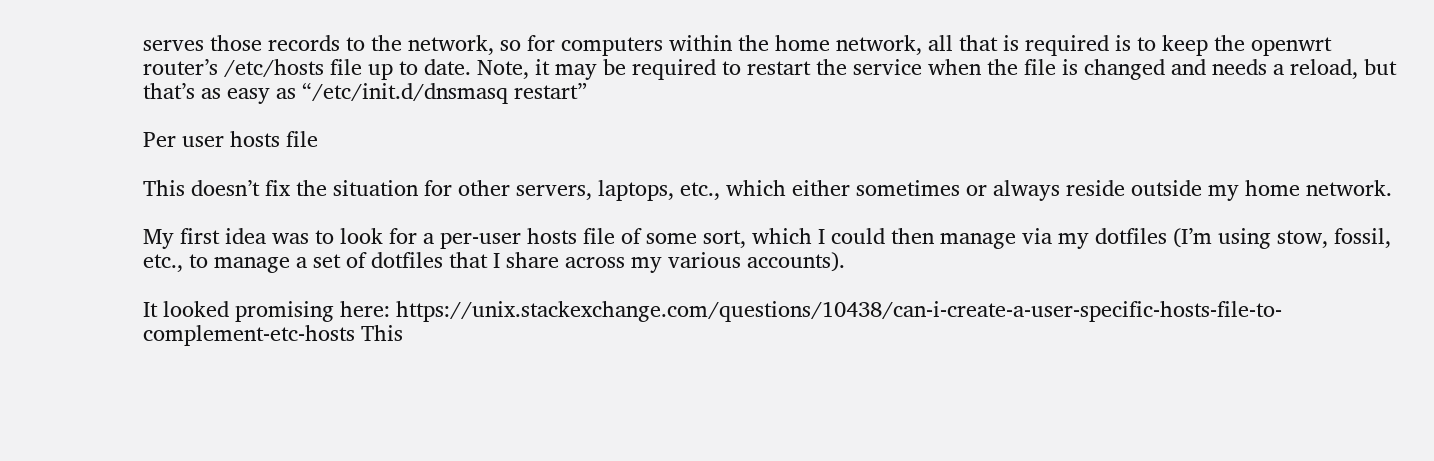serves those records to the network, so for computers within the home network, all that is required is to keep the openwrt router’s /etc/hosts file up to date. Note, it may be required to restart the service when the file is changed and needs a reload, but that’s as easy as “/etc/init.d/dnsmasq restart”

Per user hosts file

This doesn’t fix the situation for other servers, laptops, etc., which either sometimes or always reside outside my home network.

My first idea was to look for a per-user hosts file of some sort, which I could then manage via my dotfiles (I’m using stow, fossil, etc., to manage a set of dotfiles that I share across my various accounts).

It looked promising here: https://unix.stackexchange.com/questions/10438/can-i-create-a-user-specific-hosts-file-to-complement-etc-hosts This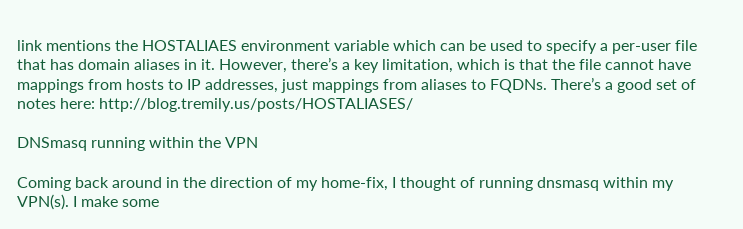link mentions the HOSTALIAES environment variable which can be used to specify a per-user file that has domain aliases in it. However, there’s a key limitation, which is that the file cannot have mappings from hosts to IP addresses, just mappings from aliases to FQDNs. There’s a good set of notes here: http://blog.tremily.us/posts/HOSTALIASES/

DNSmasq running within the VPN

Coming back around in the direction of my home-fix, I thought of running dnsmasq within my VPN(s). I make some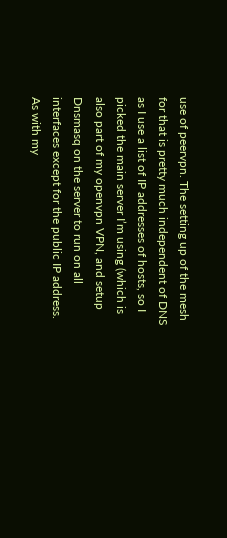use of peervpn. The setting up of the mesh for that is pretty much independent of DNS as I use a list of IP addresses of hosts, so I picked the main server I’m using (which is also part of my openvpn VPN, and setup Dnsmasq on the server to run on all interfaces except for the public IP address. As with my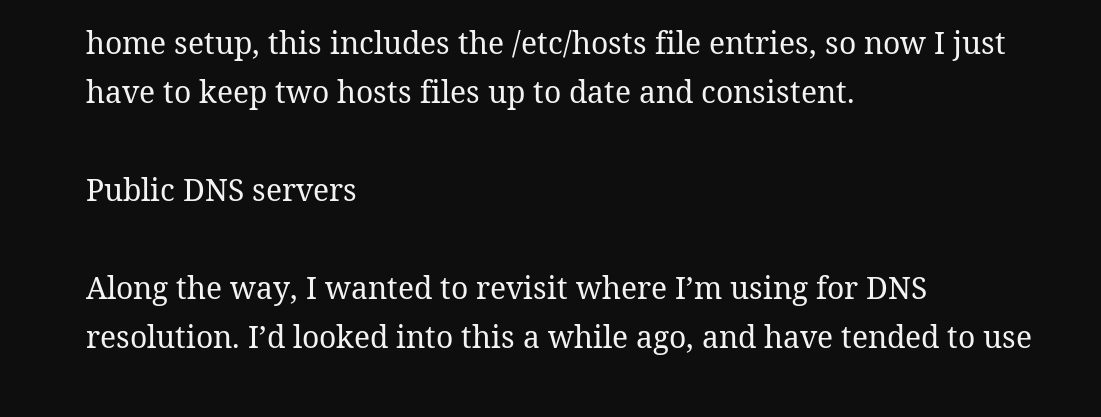home setup, this includes the /etc/hosts file entries, so now I just have to keep two hosts files up to date and consistent.

Public DNS servers

Along the way, I wanted to revisit where I’m using for DNS resolution. I’d looked into this a while ago, and have tended to use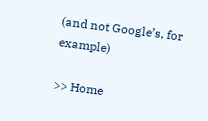(and not Google’s, for example)

>> Home